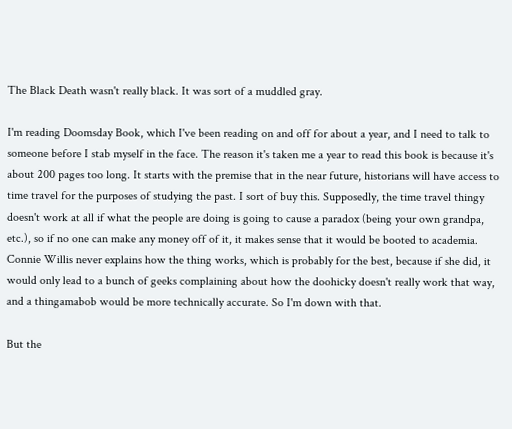The Black Death wasn't really black. It was sort of a muddled gray.

I'm reading Doomsday Book, which I've been reading on and off for about a year, and I need to talk to someone before I stab myself in the face. The reason it's taken me a year to read this book is because it's about 200 pages too long. It starts with the premise that in the near future, historians will have access to time travel for the purposes of studying the past. I sort of buy this. Supposedly, the time travel thingy doesn't work at all if what the people are doing is going to cause a paradox (being your own grandpa, etc.), so if no one can make any money off of it, it makes sense that it would be booted to academia. Connie Willis never explains how the thing works, which is probably for the best, because if she did, it would only lead to a bunch of geeks complaining about how the doohicky doesn't really work that way, and a thingamabob would be more technically accurate. So I'm down with that.

But the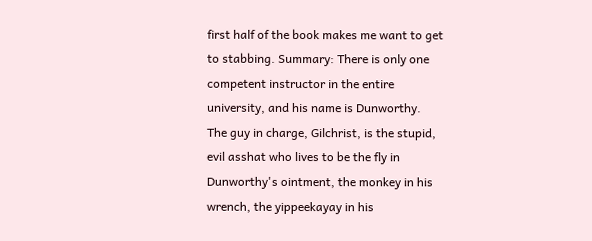first half of the book makes me want to get to stabbing. Summary: There is only one competent instructor in the entire university, and his name is Dunworthy. The guy in charge, Gilchrist, is the stupid, evil asshat who lives to be the fly in Dunworthy's ointment, the monkey in his wrench, the yippeekayay in his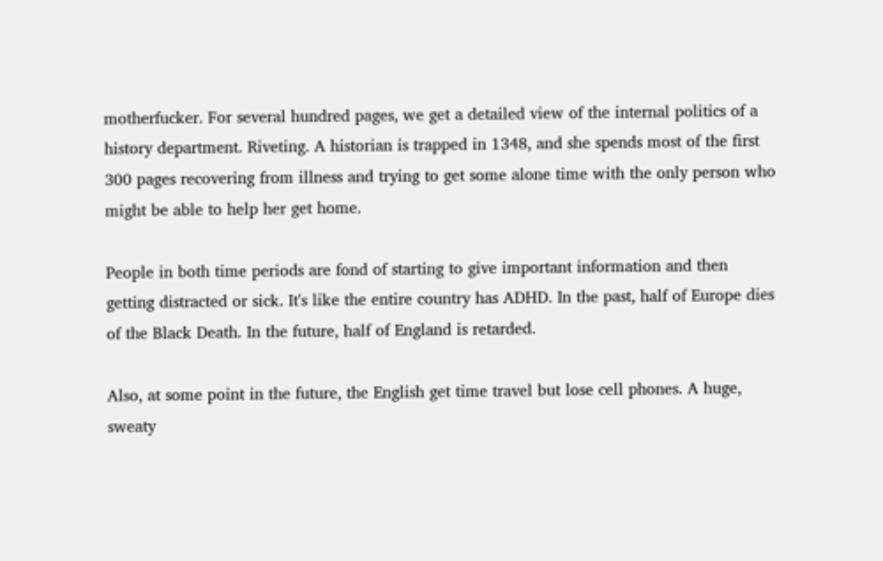motherfucker. For several hundred pages, we get a detailed view of the internal politics of a history department. Riveting. A historian is trapped in 1348, and she spends most of the first 300 pages recovering from illness and trying to get some alone time with the only person who might be able to help her get home.

People in both time periods are fond of starting to give important information and then getting distracted or sick. It's like the entire country has ADHD. In the past, half of Europe dies of the Black Death. In the future, half of England is retarded.

Also, at some point in the future, the English get time travel but lose cell phones. A huge, sweaty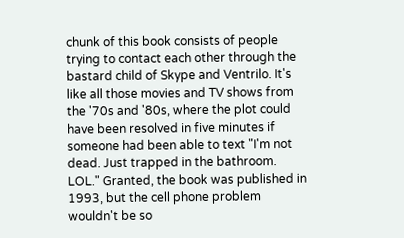chunk of this book consists of people trying to contact each other through the bastard child of Skype and Ventrilo. It's like all those movies and TV shows from the '70s and '80s, where the plot could have been resolved in five minutes if someone had been able to text "I'm not dead. Just trapped in the bathroom. LOL." Granted, the book was published in 1993, but the cell phone problem wouldn't be so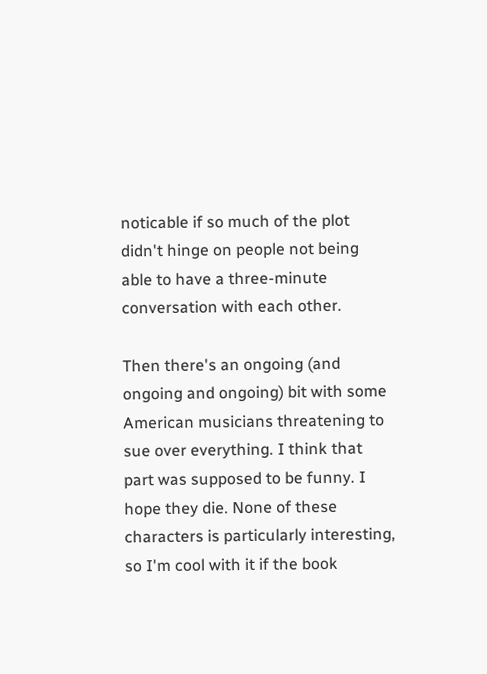noticable if so much of the plot didn't hinge on people not being able to have a three-minute conversation with each other.

Then there's an ongoing (and ongoing and ongoing) bit with some American musicians threatening to sue over everything. I think that part was supposed to be funny. I hope they die. None of these characters is particularly interesting, so I'm cool with it if the book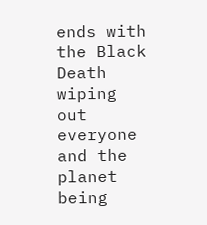ends with the Black Death wiping out everyone and the planet being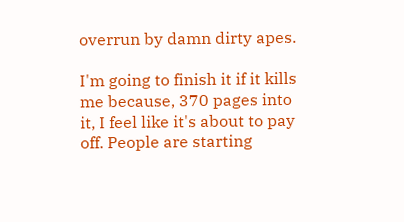overrun by damn dirty apes.

I'm going to finish it if it kills me because, 370 pages into it, I feel like it's about to pay off. People are starting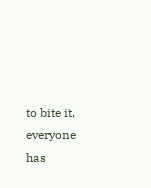to bite it, everyone has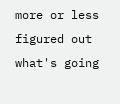more or less figured out what's going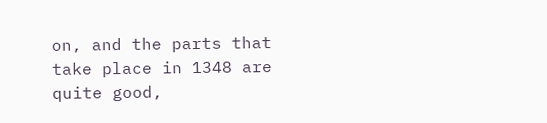on, and the parts that take place in 1348 are quite good,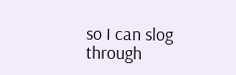so I can slog through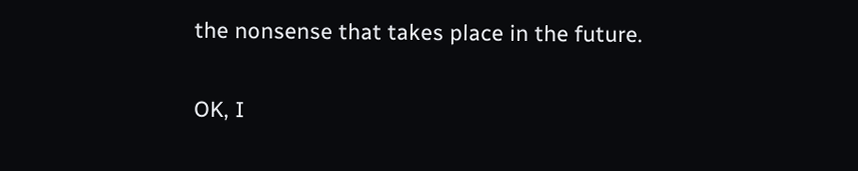the nonsense that takes place in the future.

OK, I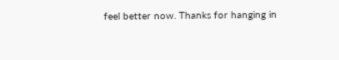feel better now. Thanks for hanging in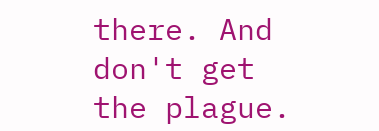there. And don't get the plague.